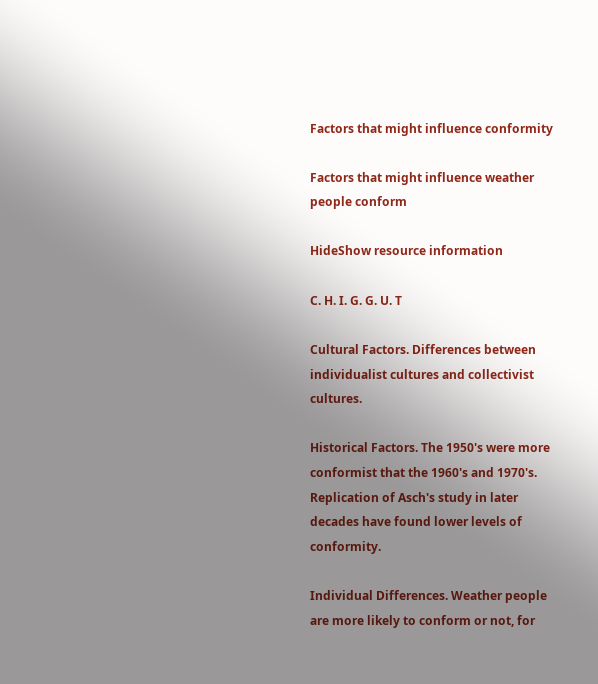Factors that might influence conformity

Factors that might influence weather people conform

HideShow resource information

C. H. I. G. G. U. T

Cultural Factors. Differences between individualist cultures and collectivist cultures.

Historical Factors. The 1950's were more conformist that the 1960's and 1970's. Replication of Asch's study in later decades have found lower levels of conformity.

Individual Differences. Weather people are more likely to conform or not, for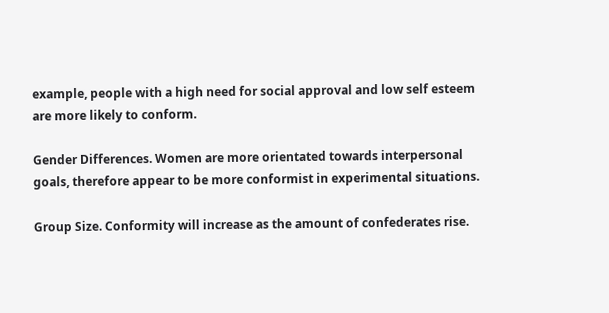example, people with a high need for social approval and low self esteem are more likely to conform.

Gender Differences. Women are more orientated towards interpersonal goals, therefore appear to be more conformist in experimental situations.

Group Size. Conformity will increase as the amount of confederates rise.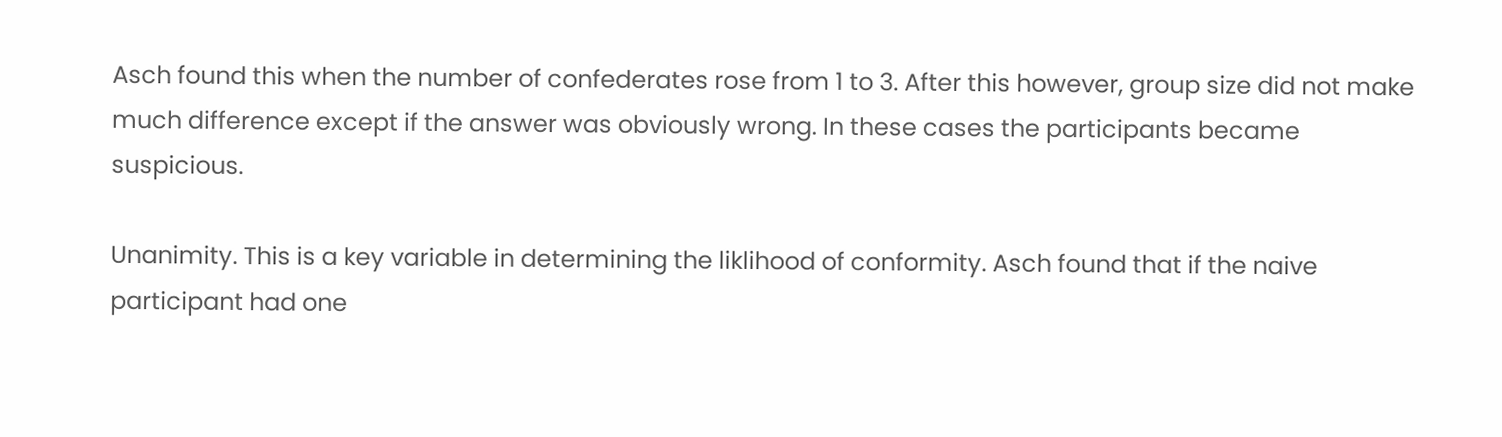Asch found this when the number of confederates rose from 1 to 3. After this however, group size did not make much difference except if the answer was obviously wrong. In these cases the participants became suspicious.

Unanimity. This is a key variable in determining the liklihood of conformity. Asch found that if the naive participant had one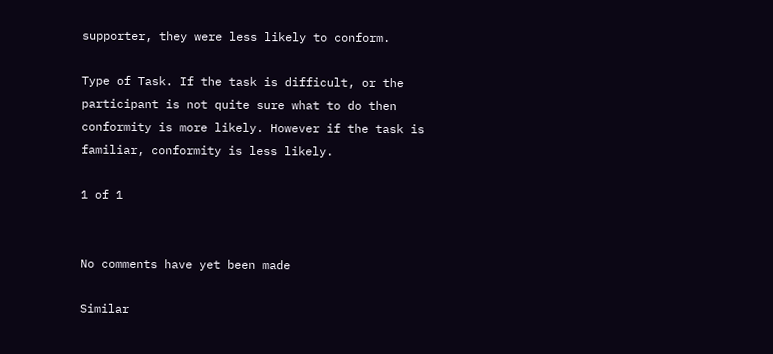supporter, they were less likely to conform.

Type of Task. If the task is difficult, or the participant is not quite sure what to do then conformity is more likely. However if the task is familiar, conformity is less likely.

1 of 1


No comments have yet been made

Similar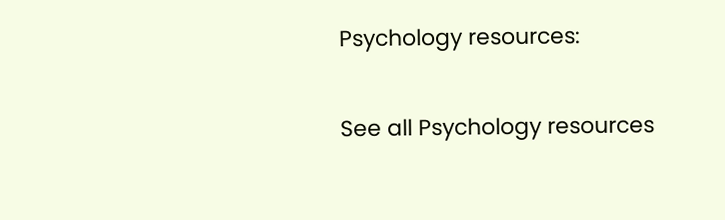Psychology resources:

See all Psychology resources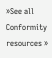»See all Conformity resources »